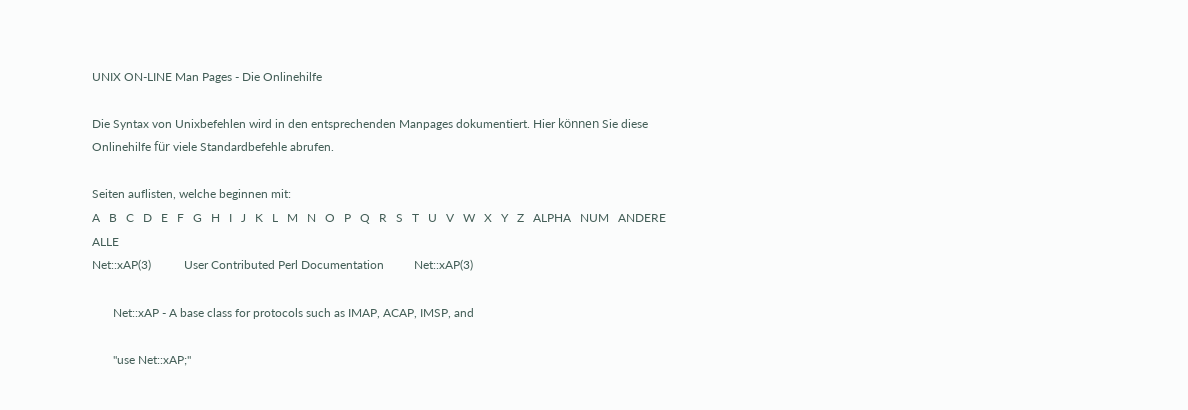UNIX ON-LINE Man Pages - Die Onlinehilfe

Die Syntax von Unixbefehlen wird in den entsprechenden Manpages dokumentiert. Hier können Sie diese Onlinehilfe für viele Standardbefehle abrufen.

Seiten auflisten, welche beginnen mit:
A   B   C   D   E   F   G   H   I   J   K   L   M   N   O   P   Q   R   S   T   U   V   W   X   Y   Z   ALPHA   NUM   ANDERE   ALLE
Net::xAP(3)           User Contributed Perl Documentation          Net::xAP(3)

       Net::xAP - A base class for protocols such as IMAP, ACAP, IMSP, and

       "use Net::xAP;"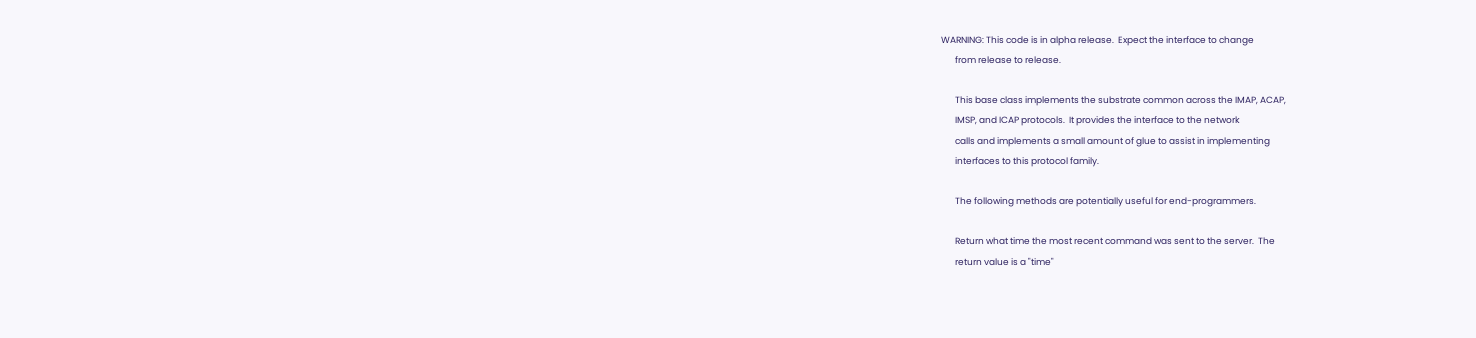WARNING: This code is in alpha release.  Expect the interface to change
       from release to release.

       This base class implements the substrate common across the IMAP, ACAP,
       IMSP, and ICAP protocols.  It provides the interface to the network
       calls and implements a small amount of glue to assist in implementing
       interfaces to this protocol family.

       The following methods are potentially useful for end-programmers.

       Return what time the most recent command was sent to the server.  The
       return value is a "time"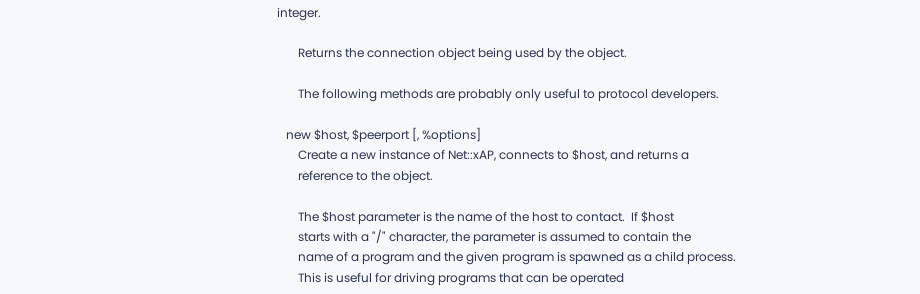integer.

       Returns the connection object being used by the object.

       The following methods are probably only useful to protocol developers.

   new $host, $peerport [, %options]
       Create a new instance of Net::xAP, connects to $host, and returns a
       reference to the object.

       The $host parameter is the name of the host to contact.  If $host
       starts with a "/" character, the parameter is assumed to contain the
       name of a program and the given program is spawned as a child process.
       This is useful for driving programs that can be operated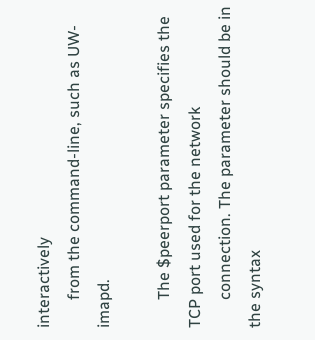interactively
       from the command-line, such as UW-imapd.

       The $peerport parameter specifies the TCP port used for the network
       connection. The parameter should be in the syntax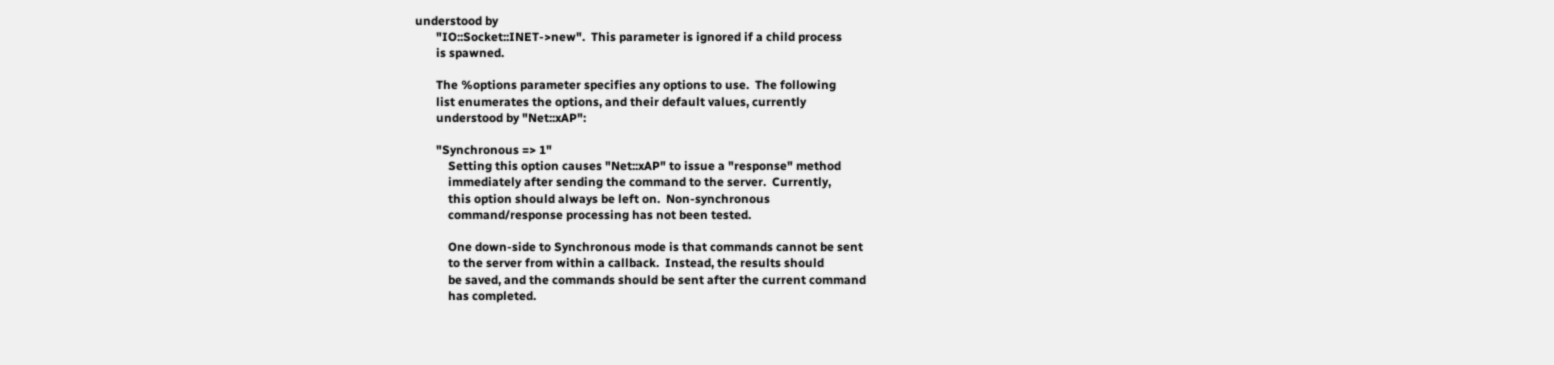understood by
       "IO::Socket::INET->new".  This parameter is ignored if a child process
       is spawned.

       The %options parameter specifies any options to use.  The following
       list enumerates the options, and their default values, currently
       understood by "Net::xAP":

       "Synchronous => 1"
           Setting this option causes "Net::xAP" to issue a "response" method
           immediately after sending the command to the server.  Currently,
           this option should always be left on.  Non-synchronous
           command/response processing has not been tested.

           One down-side to Synchronous mode is that commands cannot be sent
           to the server from within a callback.  Instead, the results should
           be saved, and the commands should be sent after the current command
           has completed.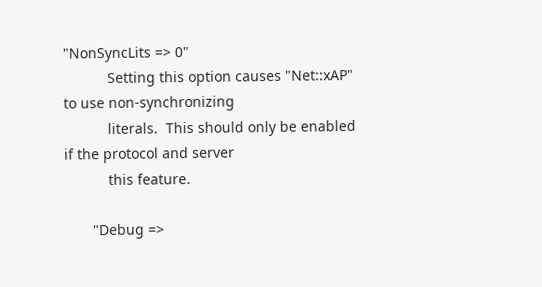"NonSyncLits => 0"
           Setting this option causes "Net::xAP" to use non-synchronizing
           literals.  This should only be enabled if the protocol and server
           this feature.

       "Debug =>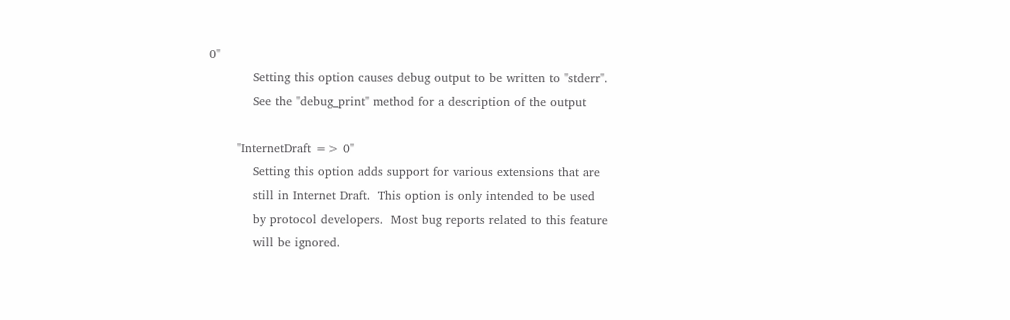0"
           Setting this option causes debug output to be written to "stderr".
           See the "debug_print" method for a description of the output

       "InternetDraft => 0"
           Setting this option adds support for various extensions that are
           still in Internet Draft.  This option is only intended to be used
           by protocol developers.  Most bug reports related to this feature
           will be ignored.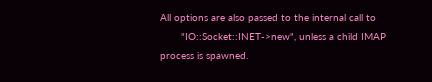All options are also passed to the internal call to
       "IO::Socket::INET->new", unless a child IMAP process is spawned.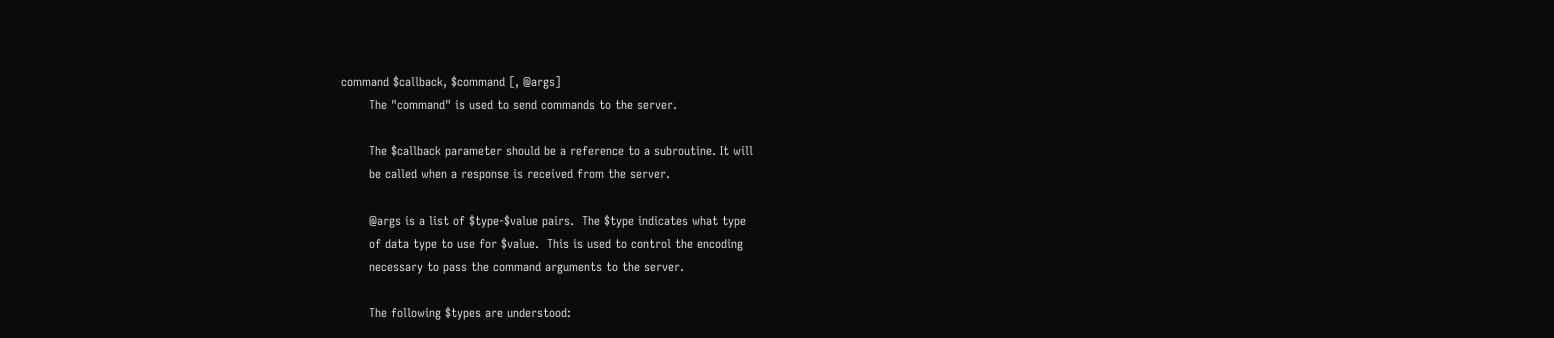command $callback, $command [, @args]
       The "command" is used to send commands to the server.

       The $callback parameter should be a reference to a subroutine. It will
       be called when a response is received from the server.

       @args is a list of $type-$value pairs.  The $type indicates what type
       of data type to use for $value.  This is used to control the encoding
       necessary to pass the command arguments to the server.

       The following $types are understood: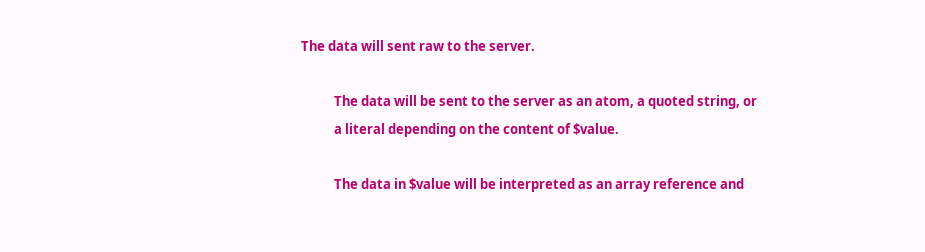The data will sent raw to the server.

           The data will be sent to the server as an atom, a quoted string, or
           a literal depending on the content of $value.

           The data in $value will be interpreted as an array reference and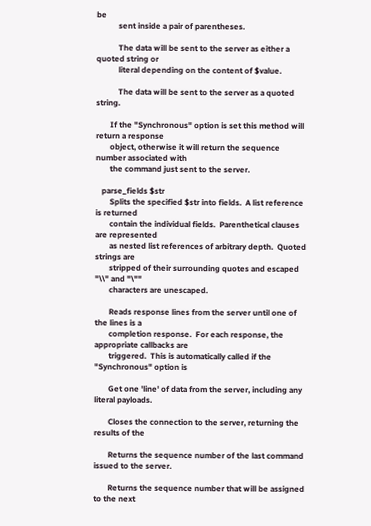be
           sent inside a pair of parentheses.

           The data will be sent to the server as either a quoted string or
           literal depending on the content of $value.

           The data will be sent to the server as a quoted string.

       If the "Synchronous" option is set this method will return a response
       object, otherwise it will return the sequence number associated with
       the command just sent to the server.

   parse_fields $str
       Splits the specified $str into fields.  A list reference is returned
       contain the individual fields.  Parenthetical clauses are represented
       as nested list references of arbitrary depth.  Quoted strings are
       stripped of their surrounding quotes and escaped "\\" and "\""
       characters are unescaped.

       Reads response lines from the server until one of the lines is a
       completion response.  For each response, the appropriate callbacks are
       triggered.  This is automatically called if the "Synchronous" option is

       Get one 'line' of data from the server, including any literal payloads.

       Closes the connection to the server, returning the results of the

       Returns the sequence number of the last command issued to the server.

       Returns the sequence number that will be assigned to the next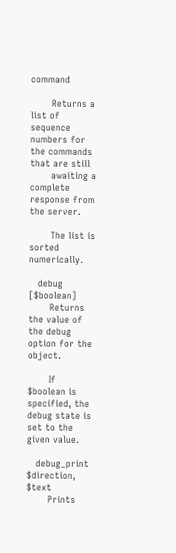command

       Returns a list of sequence numbers for the commands that are still
       awaiting a complete response from the server.

       The list is sorted numerically.

   debug [$boolean]
       Returns the value of the debug option for the object.

       If $boolean is specified, the debug state is set to the given value.

   debug_print $direction, $text
       Prints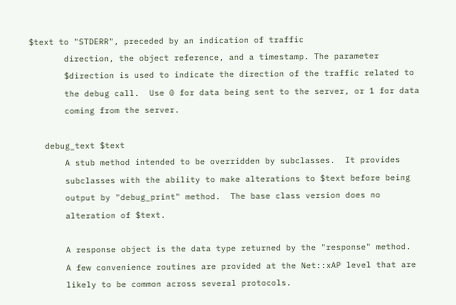$text to "STDERR", preceded by an indication of traffic
       direction, the object reference, and a timestamp. The parameter
       $direction is used to indicate the direction of the traffic related to
       the debug call.  Use 0 for data being sent to the server, or 1 for data
       coming from the server.

   debug_text $text
       A stub method intended to be overridden by subclasses.  It provides
       subclasses with the ability to make alterations to $text before being
       output by "debug_print" method.  The base class version does no
       alteration of $text.

       A response object is the data type returned by the "response" method.
       A few convenience routines are provided at the Net::xAP level that are
       likely to be common across several protocols.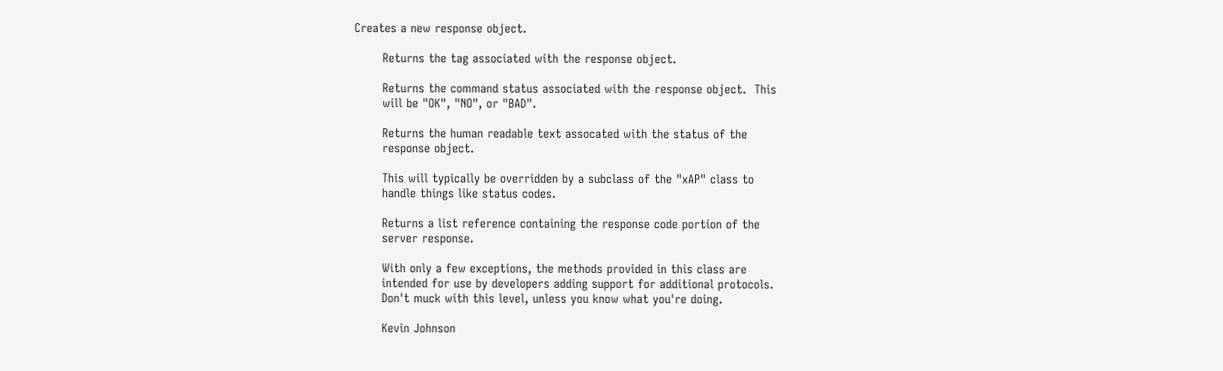Creates a new response object.

       Returns the tag associated with the response object.

       Returns the command status associated with the response object.  This
       will be "OK", "NO", or "BAD".

       Returns the human readable text assocated with the status of the
       response object.

       This will typically be overridden by a subclass of the "xAP" class to
       handle things like status codes.

       Returns a list reference containing the response code portion of the
       server response.

       With only a few exceptions, the methods provided in this class are
       intended for use by developers adding support for additional protocols.
       Don't muck with this level, unless you know what you're doing.

       Kevin Johnson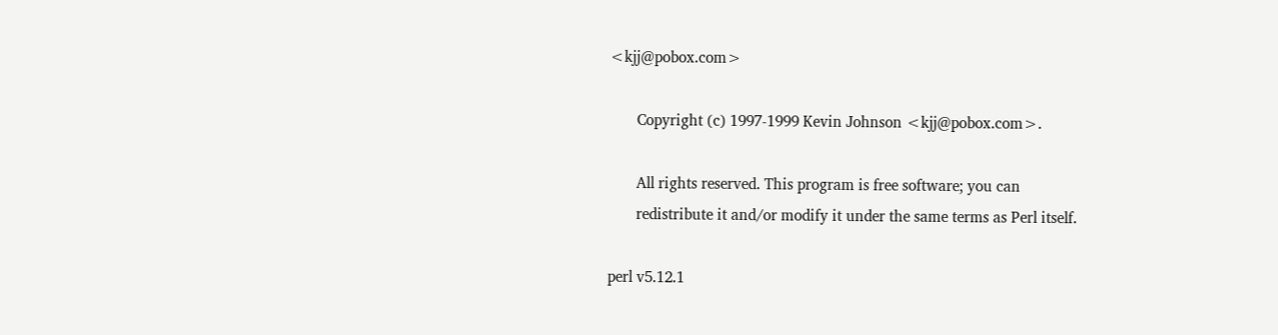<kjj@pobox.com>

       Copyright (c) 1997-1999 Kevin Johnson <kjj@pobox.com>.

       All rights reserved. This program is free software; you can
       redistribute it and/or modify it under the same terms as Perl itself.

perl v5.12.1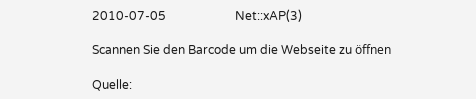2010-07-05                       Net::xAP(3)

Scannen Sie den Barcode um die Webseite zu öffnen

Quelle: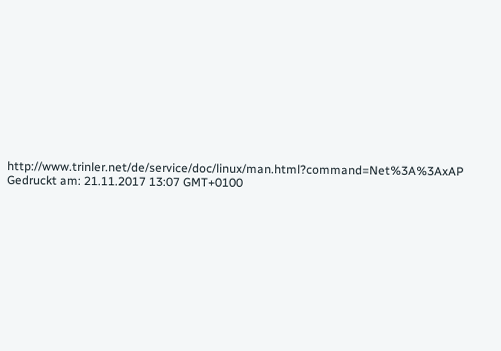http://www.trinler.net/de/service/doc/linux/man.html?command=Net%3A%3AxAP
Gedruckt am: 21.11.2017 13:07 GMT+0100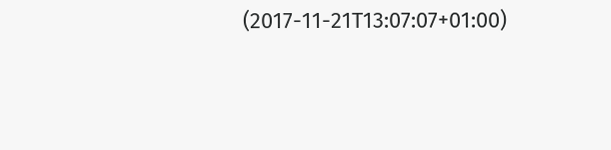(2017-11-21T13:07:07+01:00)